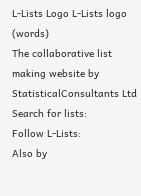L-Lists Logo L-Lists logo (words)
The collaborative list making website by
StatisticalConsultants Ltd
Search for lists:
Follow L-Lists:
Also by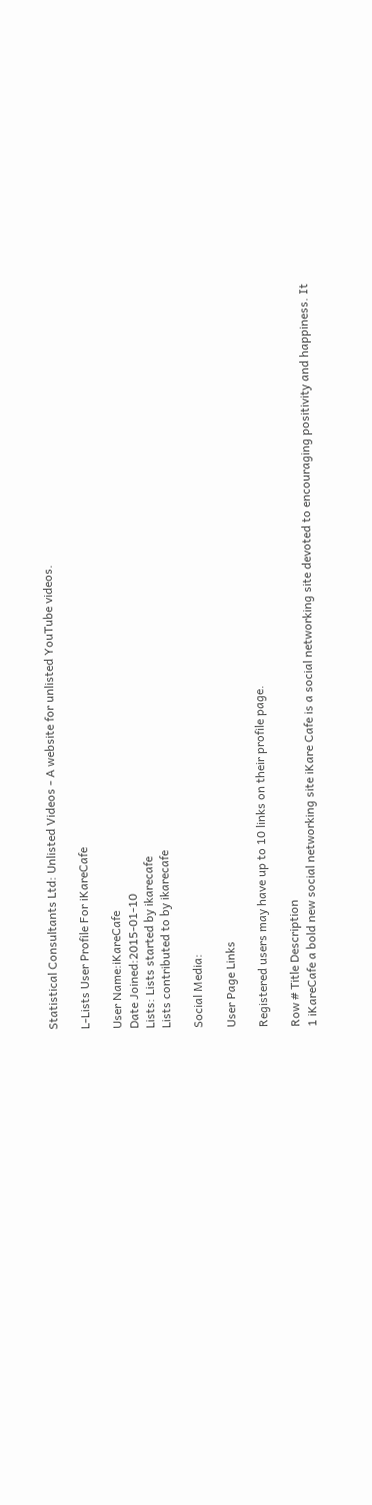Statistical Consultants Ltd: Unlisted Videos - A website for unlisted YouTube videos.

L-Lists User Profile For iKareCafe

User Name:iKareCafe
Date Joined:2015-01-10
Lists: Lists started by ikarecafe
Lists contributed to by ikarecafe

Social Media:

User Page Links

Registered users may have up to 10 links on their profile page.

Row # Title Description
1 iKareCafe a bold new social networking site iKare Cafe is a social networking site devoted to encouraging positivity and happiness. It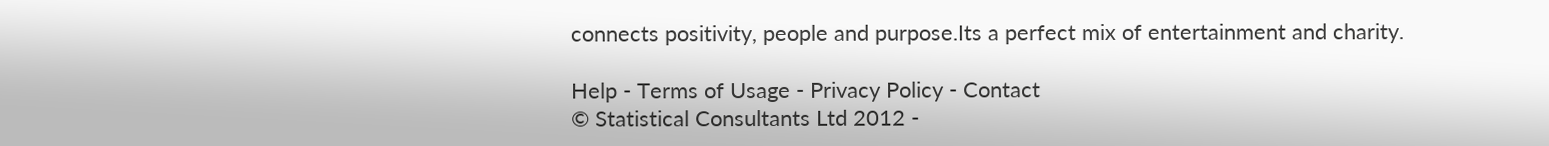connects positivity, people and purpose.Its a perfect mix of entertainment and charity.

Help - Terms of Usage - Privacy Policy - Contact
© Statistical Consultants Ltd 2012 -